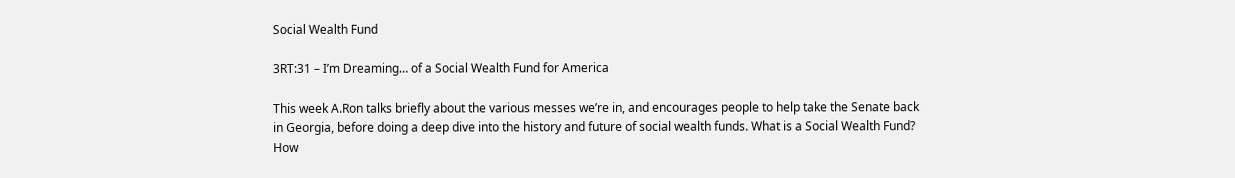Social Wealth Fund

3RT:31 – I’m Dreaming… of a Social Wealth Fund for America

This week A.Ron talks briefly about the various messes we’re in, and encourages people to help take the Senate back in Georgia, before doing a deep dive into the history and future of social wealth funds. What is a Social Wealth Fund? How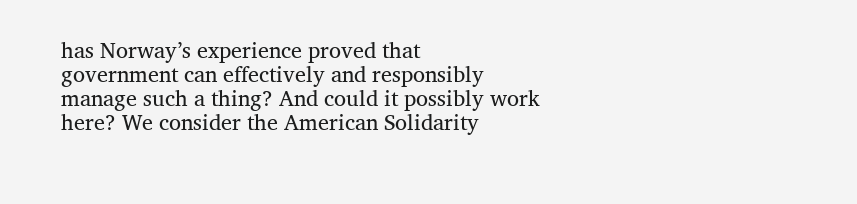has Norway’s experience proved that government can effectively and responsibly manage such a thing? And could it possibly work here? We consider the American Solidarity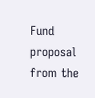Fund proposal from the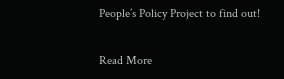People’s Policy Project to find out!

Read More